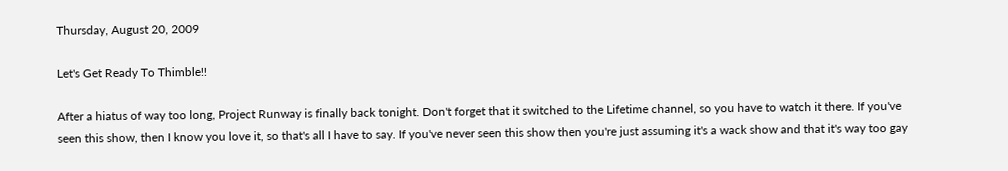Thursday, August 20, 2009

Let's Get Ready To Thimble!!

After a hiatus of way too long, Project Runway is finally back tonight. Don't forget that it switched to the Lifetime channel, so you have to watch it there. If you've seen this show, then I know you love it, so that's all I have to say. If you've never seen this show then you're just assuming it's a wack show and that it's way too gay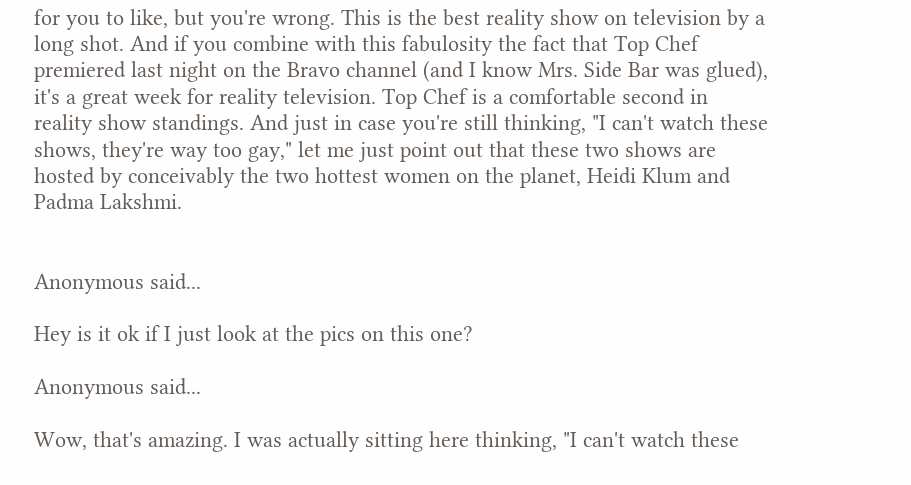for you to like, but you're wrong. This is the best reality show on television by a long shot. And if you combine with this fabulosity the fact that Top Chef premiered last night on the Bravo channel (and I know Mrs. Side Bar was glued), it's a great week for reality television. Top Chef is a comfortable second in reality show standings. And just in case you're still thinking, "I can't watch these shows, they're way too gay," let me just point out that these two shows are hosted by conceivably the two hottest women on the planet, Heidi Klum and Padma Lakshmi.


Anonymous said...

Hey is it ok if I just look at the pics on this one?

Anonymous said...

Wow, that's amazing. I was actually sitting here thinking, "I can't watch these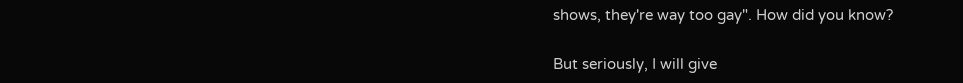shows, they're way too gay". How did you know?

But seriously, I will give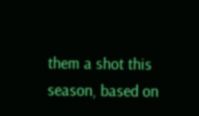them a shot this season, based on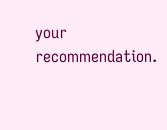your recommendation.